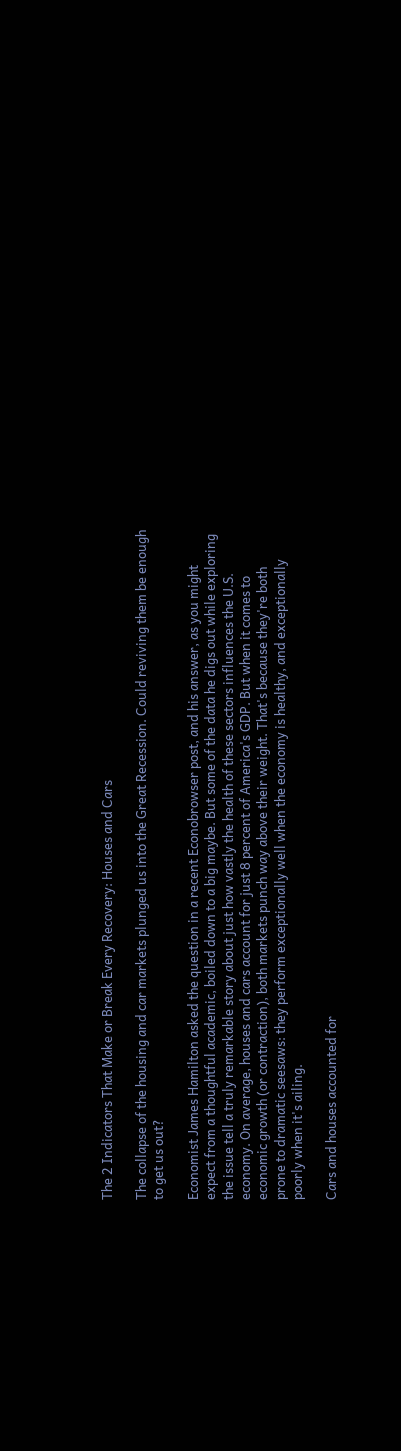The 2 Indicators That Make or Break Every Recovery: Houses and Cars

The collapse of the housing and car markets plunged us into the Great Recession. Could reviving them be enough to get us out?

Economist James Hamilton asked the question in a recent Econobrowser post, and his answer, as you might expect from a thoughtful academic, boiled down to a big maybe. But some of the data he digs out while exploring the issue tell a truly remarkable story about just how vastly the health of these sectors influences the U.S. economy. On average, houses and cars account for just 8 percent of America's GDP. But when it comes to economic growth (or contraction), both markets punch way above their weight. That's because they're both prone to dramatic seesaws: they perform exceptionally well when the economy is healthy, and exceptionally poorly when it's ailing.

Cars and houses accounted for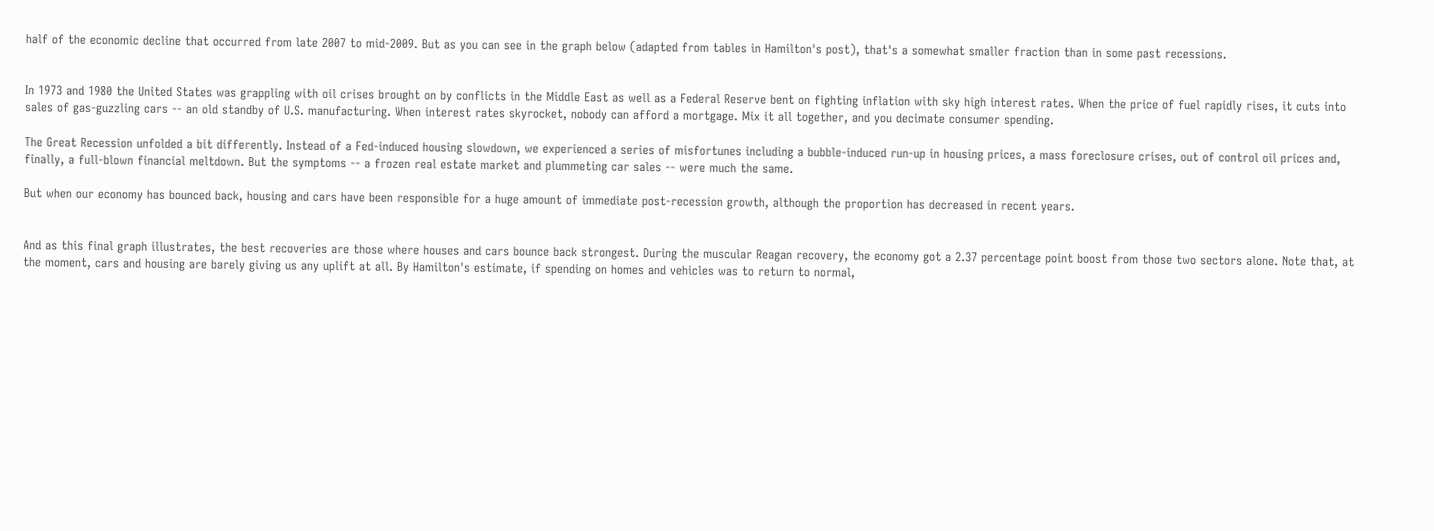half of the economic decline that occurred from late 2007 to mid-2009. But as you can see in the graph below (adapted from tables in Hamilton's post), that's a somewhat smaller fraction than in some past recessions.


In 1973 and 1980 the United States was grappling with oil crises brought on by conflicts in the Middle East as well as a Federal Reserve bent on fighting inflation with sky high interest rates. When the price of fuel rapidly rises, it cuts into sales of gas-guzzling cars -- an old standby of U.S. manufacturing. When interest rates skyrocket, nobody can afford a mortgage. Mix it all together, and you decimate consumer spending.

The Great Recession unfolded a bit differently. Instead of a Fed-induced housing slowdown, we experienced a series of misfortunes including a bubble-induced run-up in housing prices, a mass foreclosure crises, out of control oil prices and, finally, a full-blown financial meltdown. But the symptoms -- a frozen real estate market and plummeting car sales -- were much the same.

But when our economy has bounced back, housing and cars have been responsible for a huge amount of immediate post-recession growth, although the proportion has decreased in recent years.


And as this final graph illustrates, the best recoveries are those where houses and cars bounce back strongest. During the muscular Reagan recovery, the economy got a 2.37 percentage point boost from those two sectors alone. Note that, at the moment, cars and housing are barely giving us any uplift at all. By Hamilton's estimate, if spending on homes and vehicles was to return to normal,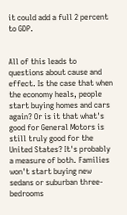it could add a full 2 percent to GDP.


All of this leads to questions about cause and effect. Is the case that when the economy heals, people start buying homes and cars again? Or is it that what's good for General Motors is still truly good for the United States? It's probably a measure of both. Families won't start buying new sedans or suburban three-bedrooms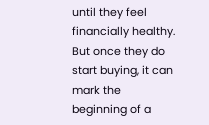until they feel financially healthy. But once they do start buying, it can mark the beginning of a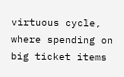virtuous cycle, where spending on big ticket items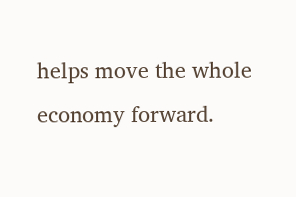helps move the whole economy forward.